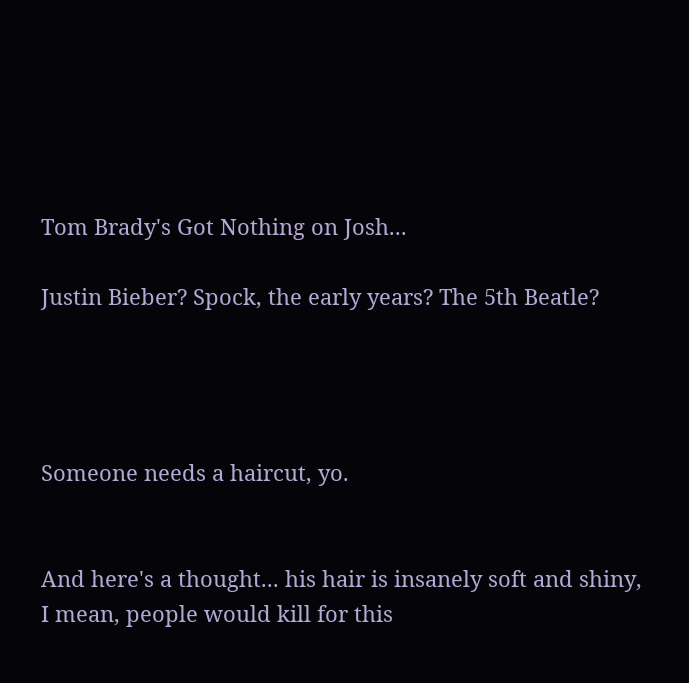Tom Brady's Got Nothing on Josh...

Justin Bieber? Spock, the early years? The 5th Beatle?




Someone needs a haircut, yo.


And here's a thought... his hair is insanely soft and shiny, I mean, people would kill for this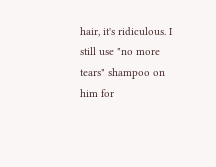hair, it's ridiculous. I still use "no more tears" shampoo on him for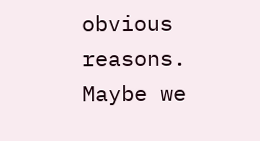obvious reasons. Maybe we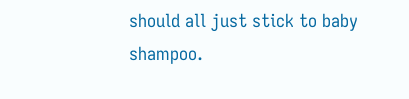should all just stick to baby shampoo.